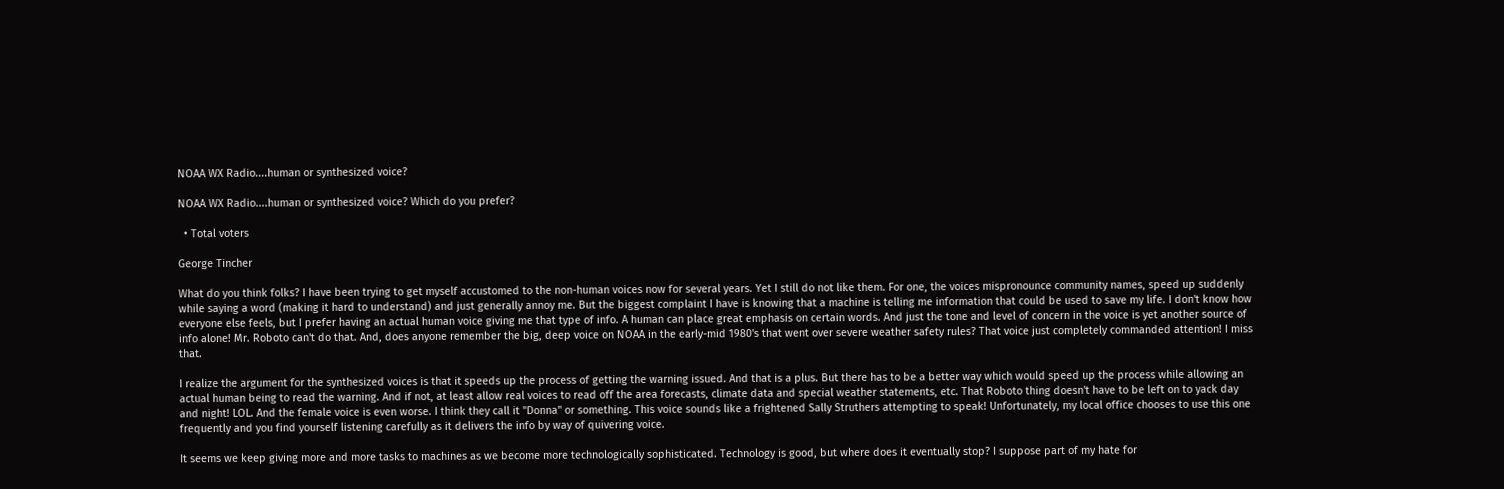NOAA WX Radio....human or synthesized voice?

NOAA WX Radio....human or synthesized voice? Which do you prefer?

  • Total voters

George Tincher

What do you think folks? I have been trying to get myself accustomed to the non-human voices now for several years. Yet I still do not like them. For one, the voices mispronounce community names, speed up suddenly while saying a word (making it hard to understand) and just generally annoy me. But the biggest complaint I have is knowing that a machine is telling me information that could be used to save my life. I don't know how everyone else feels, but I prefer having an actual human voice giving me that type of info. A human can place great emphasis on certain words. And just the tone and level of concern in the voice is yet another source of info alone! Mr. Roboto can't do that. And, does anyone remember the big, deep voice on NOAA in the early-mid 1980's that went over severe weather safety rules? That voice just completely commanded attention! I miss that.

I realize the argument for the synthesized voices is that it speeds up the process of getting the warning issued. And that is a plus. But there has to be a better way which would speed up the process while allowing an actual human being to read the warning. And if not, at least allow real voices to read off the area forecasts, climate data and special weather statements, etc. That Roboto thing doesn't have to be left on to yack day and night! LOL. And the female voice is even worse. I think they call it "Donna" or something. This voice sounds like a frightened Sally Struthers attempting to speak! Unfortunately, my local office chooses to use this one frequently and you find yourself listening carefully as it delivers the info by way of quivering voice.

It seems we keep giving more and more tasks to machines as we become more technologically sophisticated. Technology is good, but where does it eventually stop? I suppose part of my hate for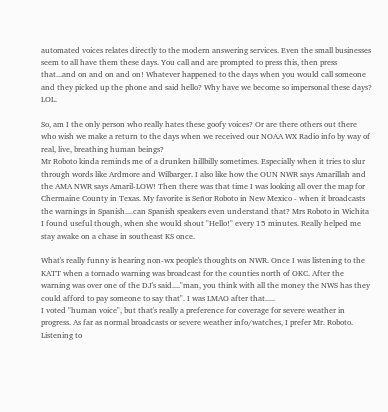automated voices relates directly to the modern answering services. Even the small businesses seem to all have them these days. You call and are prompted to press this, then press that...and on and on and on! Whatever happened to the days when you would call someone and they picked up the phone and said hello? Why have we become so impersonal these days? LOL.

So, am I the only person who really hates these goofy voices? Or are there others out there who wish we make a return to the days when we received our NOAA WX Radio info by way of real, live, breathing human beings?
Mr Roboto kinda reminds me of a drunken hillbilly sometimes. Especially when it tries to slur through words like Ardmore and Wilbarger. I also like how the OUN NWR says Amarillah and the AMA NWR says Amaril-LOW! Then there was that time I was looking all over the map for Chermaine County in Texas. My favorite is Señor Roboto in New Mexico - when it broadcasts the warnings in Spanish....can Spanish speakers even understand that? Mrs Roboto in Wichita I found useful though, when she would shout "Hello!" every 15 minutes. Really helped me stay awake on a chase in southeast KS once.

What's really funny is hearing non-wx people's thoughts on NWR. Once I was listening to the KATT when a tornado warning was broadcast for the counties north of OKC. After the warning was over one of the DJ's said...."man, you think with all the money the NWS has they could afford to pay someone to say that". I was LMAO after that.....
I voted "human voice", but that's really a preference for coverage for severe weather in progress. As far as normal broadcasts or severe weather info/watches, I prefer Mr. Roboto. Listening to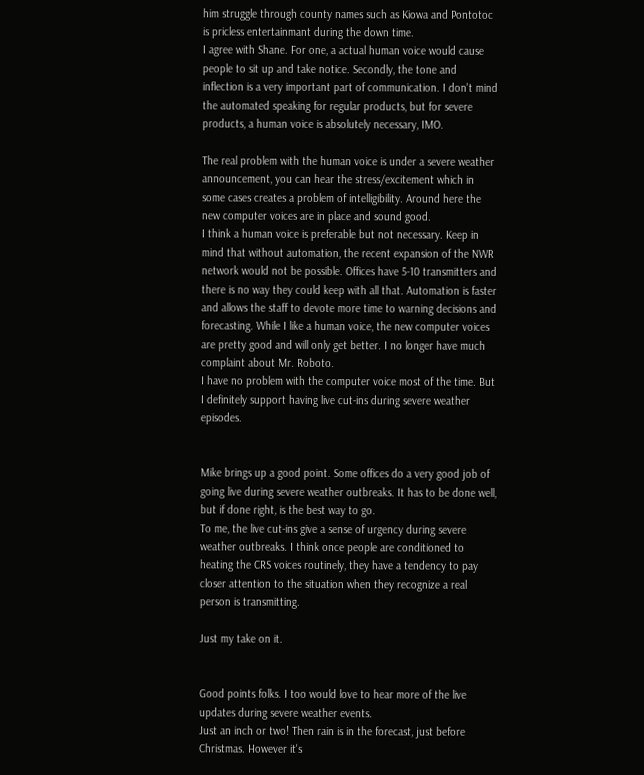him struggle through county names such as Kiowa and Pontotoc is pricless entertainmant during the down time.
I agree with Shane. For one, a actual human voice would cause people to sit up and take notice. Secondly, the tone and inflection is a very important part of communication. I don't mind the automated speaking for regular products, but for severe products, a human voice is absolutely necessary, IMO.

The real problem with the human voice is under a severe weather announcement, you can hear the stress/excitement which in some cases creates a problem of intelligibility. Around here the new computer voices are in place and sound good.
I think a human voice is preferable but not necessary. Keep in mind that without automation, the recent expansion of the NWR network would not be possible. Offices have 5-10 transmitters and there is no way they could keep with all that. Automation is faster and allows the staff to devote more time to warning decisions and forecasting. While I like a human voice, the new computer voices are pretty good and will only get better. I no longer have much complaint about Mr. Roboto.
I have no problem with the computer voice most of the time. But I definitely support having live cut-ins during severe weather episodes.


Mike brings up a good point. Some offices do a very good job of going live during severe weather outbreaks. It has to be done well, but if done right, is the best way to go.
To me, the live cut-ins give a sense of urgency during severe weather outbreaks. I think once people are conditioned to heating the CRS voices routinely, they have a tendency to pay closer attention to the situation when they recognize a real person is transmitting.

Just my take on it.


Good points folks. I too would love to hear more of the live updates during severe weather events.
Just an inch or two! Then rain is in the forecast, just before Christmas. However it's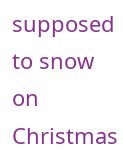supposed to snow on Christmas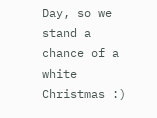Day, so we stand a chance of a white Christmas :)